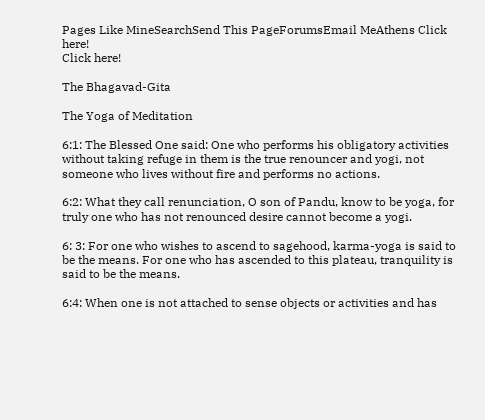Pages Like MineSearchSend This PageForumsEmail MeAthens Click here!
Click here!

The Bhagavad-Gita

The Yoga of Meditation

6:1: The Blessed One said: One who performs his obligatory activities without taking refuge in them is the true renouncer and yogi, not someone who lives without fire and performs no actions.

6:2: What they call renunciation, O son of Pandu, know to be yoga, for truly one who has not renounced desire cannot become a yogi.

6: 3: For one who wishes to ascend to sagehood, karma-yoga is said to be the means. For one who has ascended to this plateau, tranquility is said to be the means.

6:4: When one is not attached to sense objects or activities and has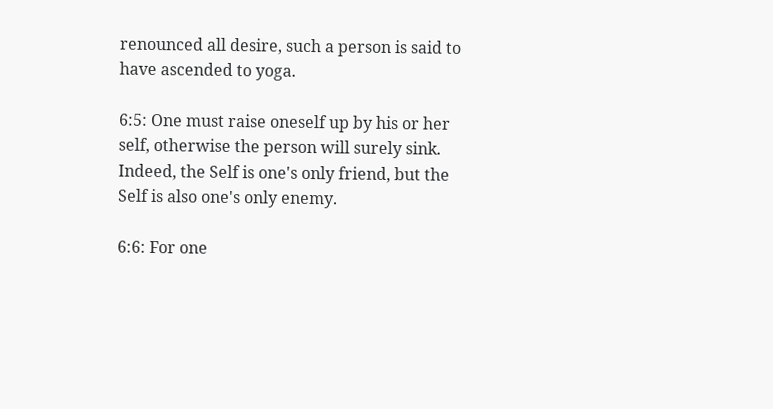renounced all desire, such a person is said to have ascended to yoga.

6:5: One must raise oneself up by his or her self, otherwise the person will surely sink. Indeed, the Self is one's only friend, but the Self is also one's only enemy.

6:6: For one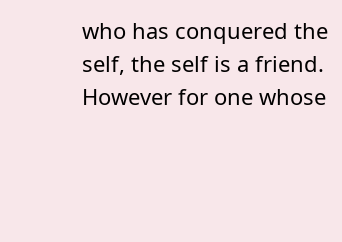who has conquered the self, the self is a friend. However for one whose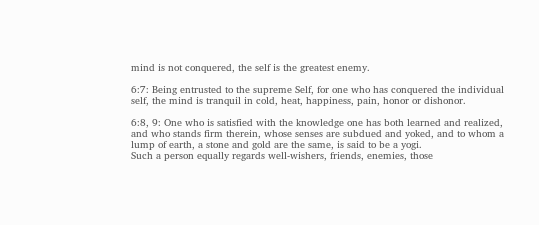mind is not conquered, the self is the greatest enemy.

6:7: Being entrusted to the supreme Self, for one who has conquered the individual self, the mind is tranquil in cold, heat, happiness, pain, honor or dishonor.

6:8, 9: One who is satisfied with the knowledge one has both learned and realized, and who stands firm therein, whose senses are subdued and yoked, and to whom a lump of earth, a stone and gold are the same, is said to be a yogi.
Such a person equally regards well-wishers, friends, enemies, those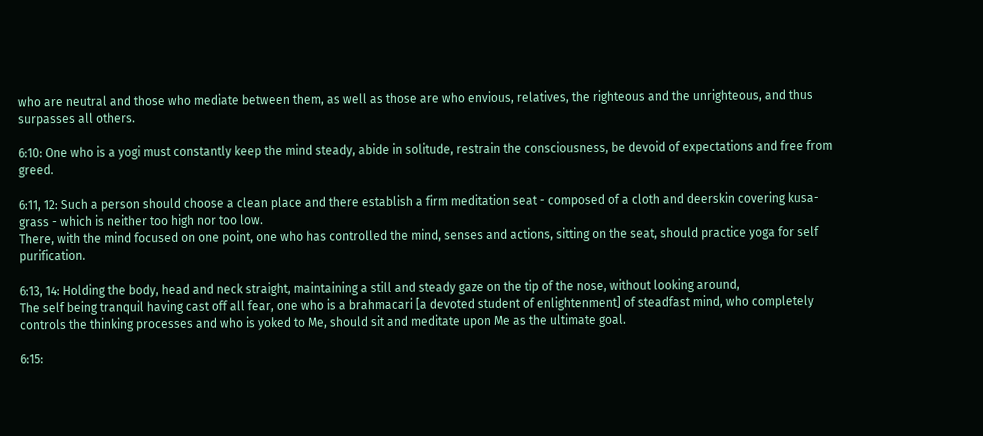who are neutral and those who mediate between them, as well as those are who envious, relatives, the righteous and the unrighteous, and thus surpasses all others.

6:10: One who is a yogi must constantly keep the mind steady, abide in solitude, restrain the consciousness, be devoid of expectations and free from greed.

6:11, 12: Such a person should choose a clean place and there establish a firm meditation seat - composed of a cloth and deerskin covering kusa-grass - which is neither too high nor too low.
There, with the mind focused on one point, one who has controlled the mind, senses and actions, sitting on the seat, should practice yoga for self purification.

6:13, 14: Holding the body, head and neck straight, maintaining a still and steady gaze on the tip of the nose, without looking around,
The self being tranquil having cast off all fear, one who is a brahmacari [a devoted student of enlightenment] of steadfast mind, who completely controls the thinking processes and who is yoked to Me, should sit and meditate upon Me as the ultimate goal.

6:15: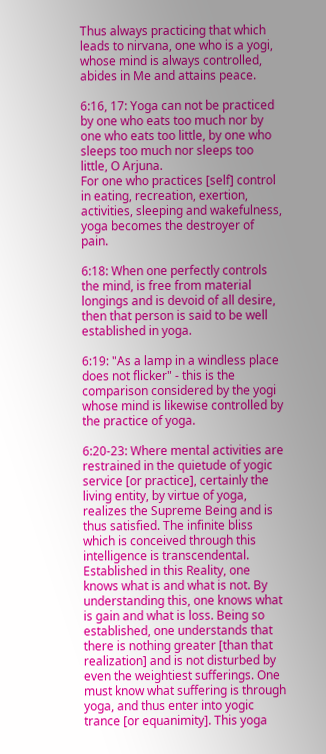Thus always practicing that which leads to nirvana, one who is a yogi, whose mind is always controlled, abides in Me and attains peace.

6:16, 17: Yoga can not be practiced by one who eats too much nor by one who eats too little, by one who sleeps too much nor sleeps too little, O Arjuna.
For one who practices [self] control in eating, recreation, exertion, activities, sleeping and wakefulness, yoga becomes the destroyer of pain.

6:18: When one perfectly controls the mind, is free from material longings and is devoid of all desire, then that person is said to be well established in yoga.

6:19: "As a lamp in a windless place does not flicker" - this is the comparison considered by the yogi whose mind is likewise controlled by the practice of yoga.

6:20-23: Where mental activities are restrained in the quietude of yogic service [or practice], certainly the living entity, by virtue of yoga, realizes the Supreme Being and is thus satisfied. The infinite bliss which is conceived through this intelligence is transcendental. Established in this Reality, one knows what is and what is not. By understanding this, one knows what is gain and what is loss. Being so established, one understands that there is nothing greater [than that realization] and is not disturbed by even the weightiest sufferings. One must know what suffering is through yoga, and thus enter into yogic trance [or equanimity]. This yoga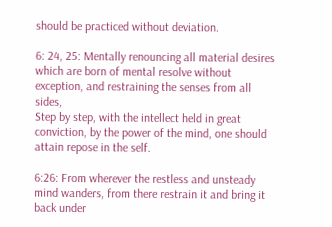should be practiced without deviation.

6: 24, 25: Mentally renouncing all material desires which are born of mental resolve without exception, and restraining the senses from all sides,
Step by step, with the intellect held in great conviction, by the power of the mind, one should attain repose in the self.

6:26: From wherever the restless and unsteady mind wanders, from there restrain it and bring it back under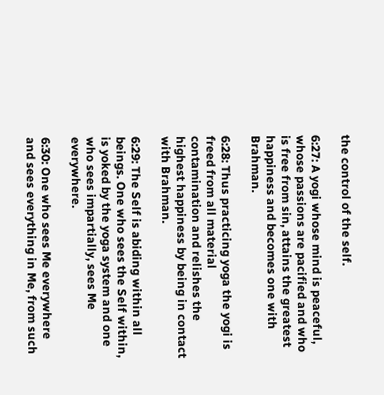the control of the self.

6:27: A yogi whose mind is peaceful, whose passions are pacified and who is free from sin, attains the greatest happiness and becomes one with Brahman.

6:28: Thus practicing yoga the yogi is freed from all material contamination and relishes the highest happiness by being in contact with Brahman.

6:29: The Self is abiding within all beings. One who sees the Self within, is yoked by the yoga system and one who sees impartially, sees Me everywhere.

6:30: One who sees Me everywhere and sees everything in Me, from such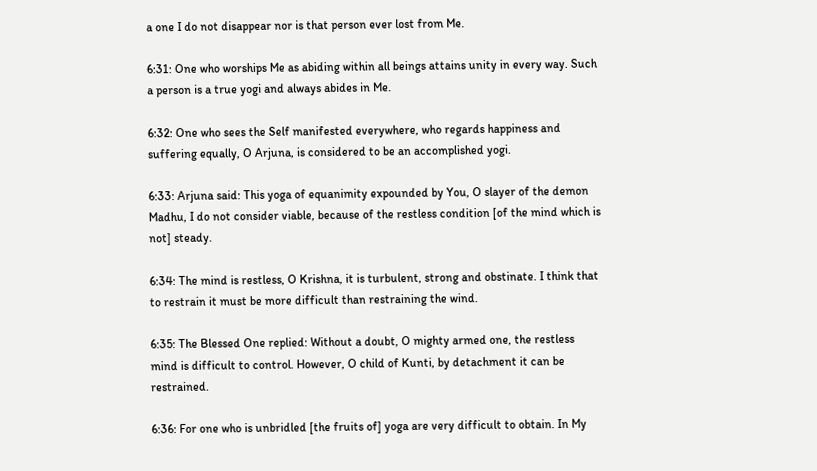a one I do not disappear nor is that person ever lost from Me.

6:31: One who worships Me as abiding within all beings attains unity in every way. Such a person is a true yogi and always abides in Me.

6:32: One who sees the Self manifested everywhere, who regards happiness and suffering equally, O Arjuna, is considered to be an accomplished yogi.

6:33: Arjuna said: This yoga of equanimity expounded by You, O slayer of the demon Madhu, I do not consider viable, because of the restless condition [of the mind which is not] steady.

6:34: The mind is restless, O Krishna, it is turbulent, strong and obstinate. I think that to restrain it must be more difficult than restraining the wind.

6:35: The Blessed One replied: Without a doubt, O mighty armed one, the restless mind is difficult to control. However, O child of Kunti, by detachment it can be restrained.

6:36: For one who is unbridled [the fruits of] yoga are very difficult to obtain. In My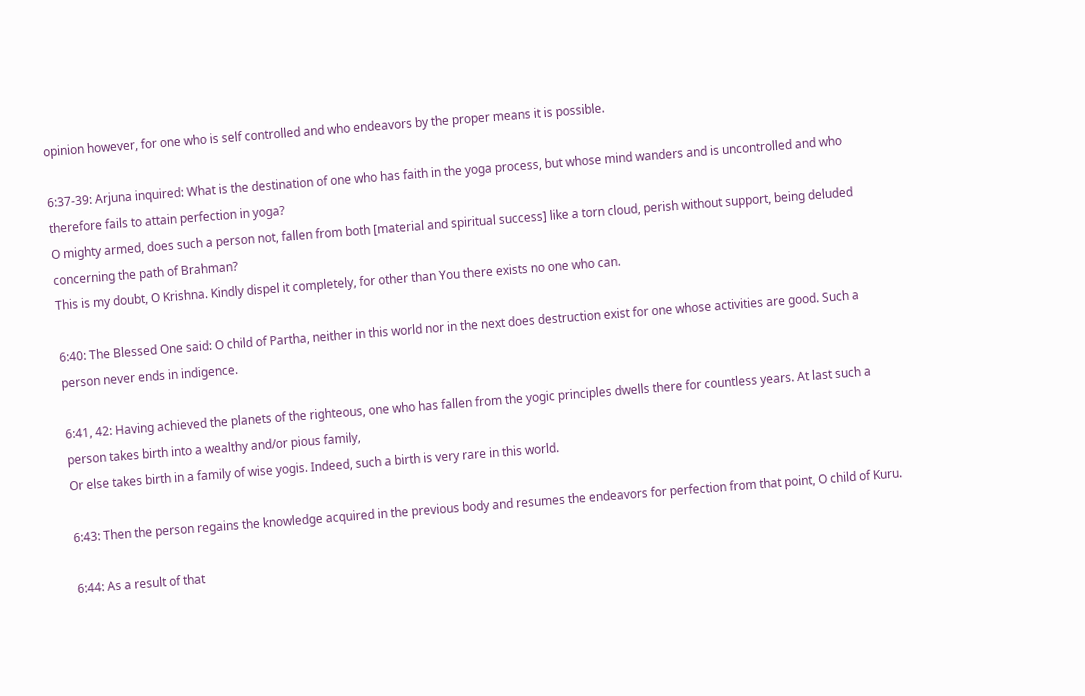opinion however, for one who is self controlled and who endeavors by the proper means it is possible.

6:37-39: Arjuna inquired: What is the destination of one who has faith in the yoga process, but whose mind wanders and is uncontrolled and who therefore fails to attain perfection in yoga?
O mighty armed, does such a person not, fallen from both [material and spiritual success] like a torn cloud, perish without support, being deluded concerning the path of Brahman?
This is my doubt, O Krishna. Kindly dispel it completely, for other than You there exists no one who can.

6:40: The Blessed One said: O child of Partha, neither in this world nor in the next does destruction exist for one whose activities are good. Such a person never ends in indigence.

6:41, 42: Having achieved the planets of the righteous, one who has fallen from the yogic principles dwells there for countless years. At last such a person takes birth into a wealthy and/or pious family,
Or else takes birth in a family of wise yogis. Indeed, such a birth is very rare in this world.

6:43: Then the person regains the knowledge acquired in the previous body and resumes the endeavors for perfection from that point, O child of Kuru.

6:44: As a result of that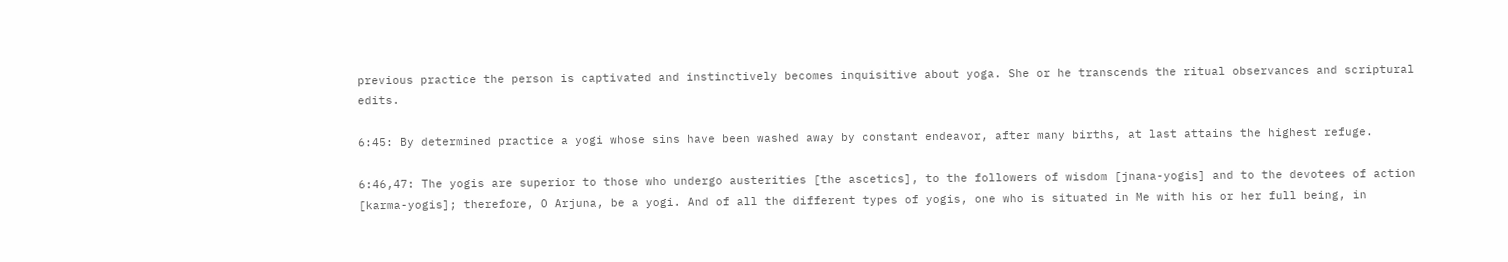previous practice the person is captivated and instinctively becomes inquisitive about yoga. She or he transcends the ritual observances and scriptural edits.

6:45: By determined practice a yogi whose sins have been washed away by constant endeavor, after many births, at last attains the highest refuge.

6:46,47: The yogis are superior to those who undergo austerities [the ascetics], to the followers of wisdom [jnana-yogis] and to the devotees of action [karma-yogis]; therefore, O Arjuna, be a yogi. And of all the different types of yogis, one who is situated in Me with his or her full being, in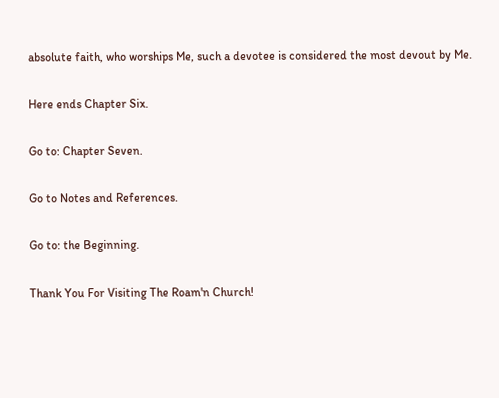absolute faith, who worships Me, such a devotee is considered the most devout by Me.

Here ends Chapter Six.

Go to: Chapter Seven.

Go to Notes and References.

Go to: the Beginning.

Thank You For Visiting The Roam'n Church!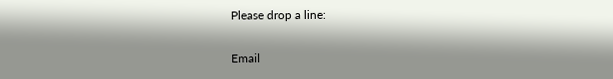Please drop a line:

Email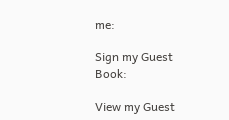me:

Sign my Guest Book:

View my Guest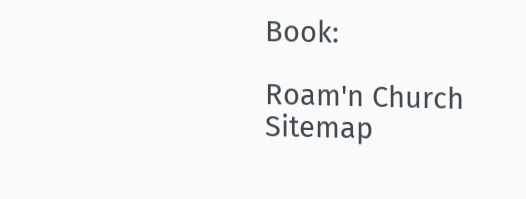Book:

Roam'n Church Sitemap